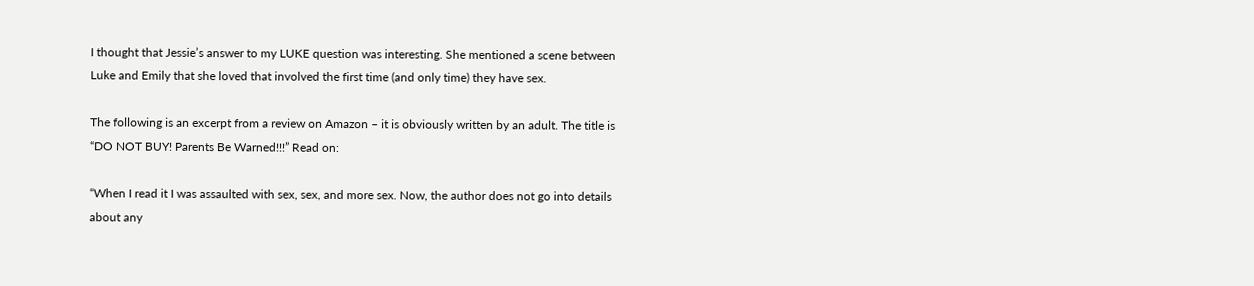I thought that Jessie’s answer to my LUKE question was interesting. She mentioned a scene between Luke and Emily that she loved that involved the first time (and only time) they have sex.

The following is an excerpt from a review on Amazon – it is obviously written by an adult. The title is “DO NOT BUY! Parents Be Warned!!!” Read on:

“When I read it I was assaulted with sex, sex, and more sex. Now, the author does not go into details about any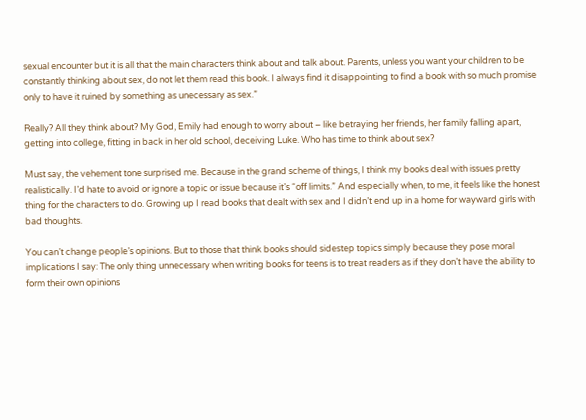sexual encounter but it is all that the main characters think about and talk about. Parents, unless you want your children to be constantly thinking about sex, do not let them read this book. I always find it disappointing to find a book with so much promise only to have it ruined by something as unecessary as sex.”

Really? All they think about? My God, Emily had enough to worry about – like betraying her friends, her family falling apart, getting into college, fitting in back in her old school, deceiving Luke. Who has time to think about sex?

Must say, the vehement tone surprised me. Because in the grand scheme of things, I think my books deal with issues pretty realistically. I’d hate to avoid or ignore a topic or issue because it’s “off limits.” And especially when, to me, it feels like the honest thing for the characters to do. Growing up I read books that dealt with sex and I didn’t end up in a home for wayward girls with bad thoughts.

You can’t change people’s opinions. But to those that think books should sidestep topics simply because they pose moral implications I say: The only thing unnecessary when writing books for teens is to treat readers as if they don’t have the ability to form their own opinions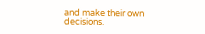and make their own decisions.